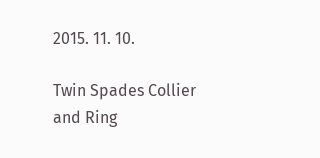2015. 11. 10.

Twin Spades Collier and Ring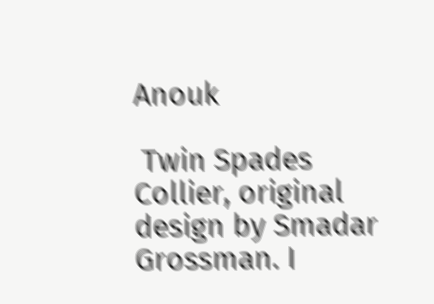Anouk

 Twin Spades Collier, original design by Smadar Grossman. I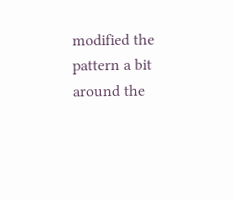modified the pattern a bit around the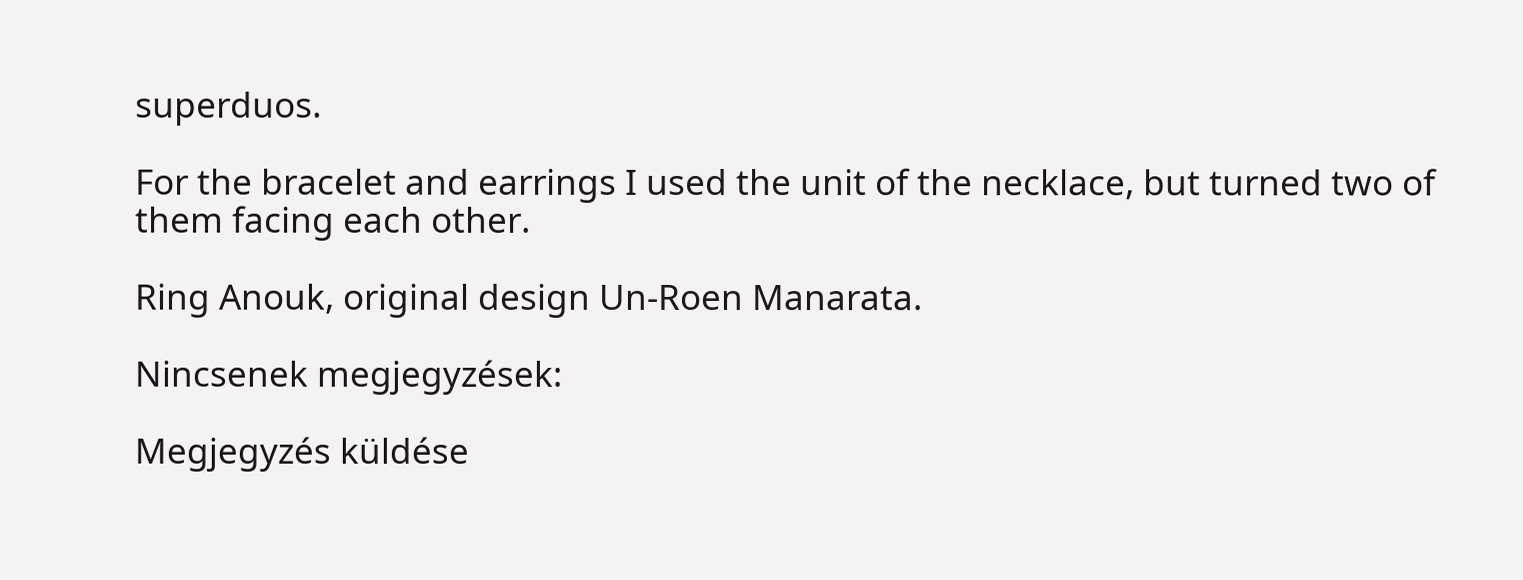superduos.

For the bracelet and earrings I used the unit of the necklace, but turned two of them facing each other.

Ring Anouk, original design Un-Roen Manarata.

Nincsenek megjegyzések:

Megjegyzés küldése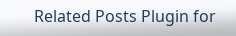Related Posts Plugin for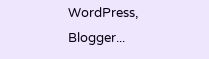WordPress, Blogger...